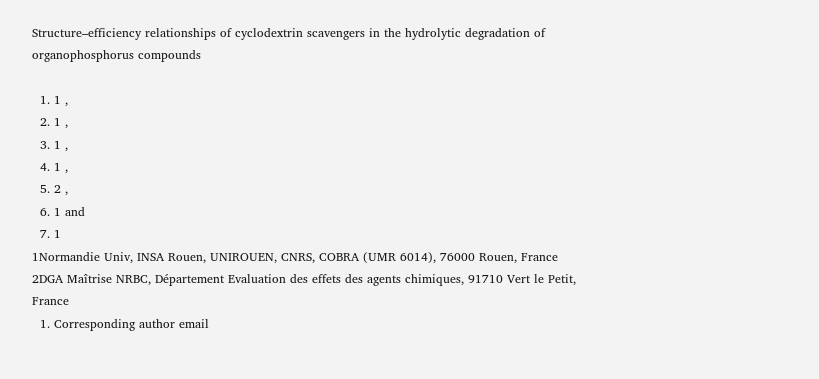Structure–efficiency relationships of cyclodextrin scavengers in the hydrolytic degradation of organophosphorus compounds

  1. 1 ,
  2. 1 ,
  3. 1 ,
  4. 1 ,
  5. 2 ,
  6. 1 and
  7. 1
1Normandie Univ, INSA Rouen, UNIROUEN, CNRS, COBRA (UMR 6014), 76000 Rouen, France
2DGA Maîtrise NRBC, Département Evaluation des effets des agents chimiques, 91710 Vert le Petit, France
  1. Corresponding author email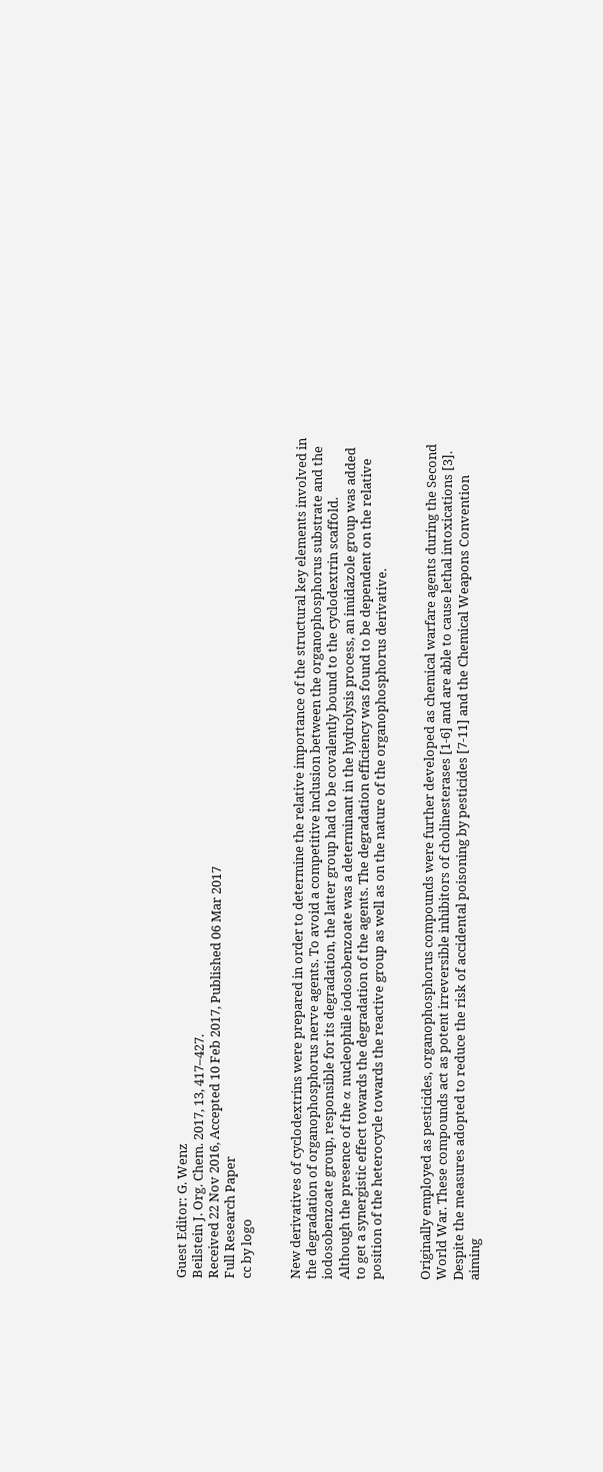Guest Editor: G. Wenz
Beilstein J. Org. Chem. 2017, 13, 417–427.
Received 22 Nov 2016, Accepted 10 Feb 2017, Published 06 Mar 2017
Full Research Paper
cc by logo


New derivatives of cyclodextrins were prepared in order to determine the relative importance of the structural key elements involved in the degradation of organophosphorus nerve agents. To avoid a competitive inclusion between the organophosphorus substrate and the iodosobenzoate group, responsible for its degradation, the latter group had to be covalently bound to the cyclodextrin scaffold. Although the presence of the α nucleophile iodosobenzoate was a determinant in the hydrolysis process, an imidazole group was added to get a synergistic effect towards the degradation of the agents. The degradation efficiency was found to be dependent on the relative position of the heterocycle towards the reactive group as well as on the nature of the organophosphorus derivative.


Originally employed as pesticides, organophosphorus compounds were further developed as chemical warfare agents during the Second World War. These compounds act as potent irreversible inhibitors of cholinesterases [1-6] and are able to cause lethal intoxications [3]. Despite the measures adopted to reduce the risk of accidental poisoning by pesticides [7-11] and the Chemical Weapons Convention aiming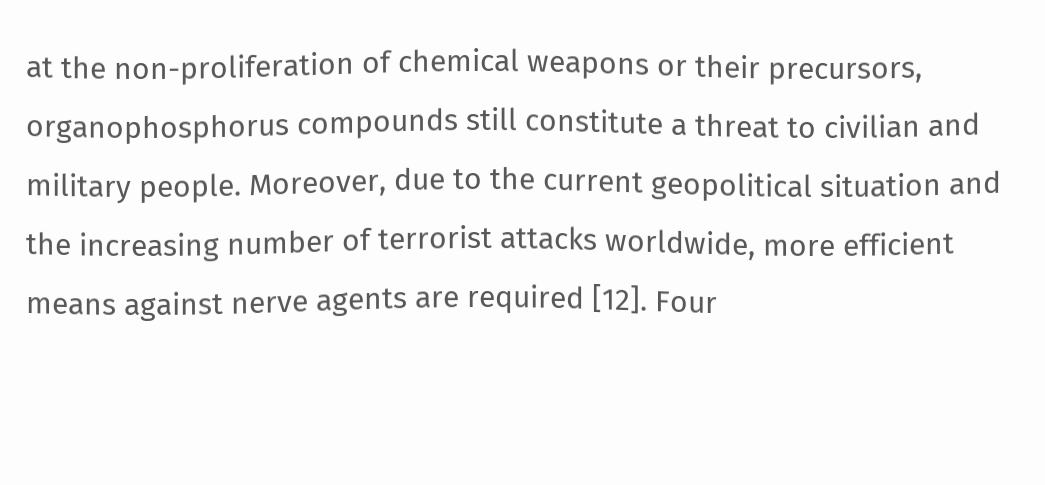at the non-proliferation of chemical weapons or their precursors, organophosphorus compounds still constitute a threat to civilian and military people. Moreover, due to the current geopolitical situation and the increasing number of terrorist attacks worldwide, more efficient means against nerve agents are required [12]. Four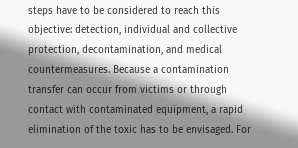steps have to be considered to reach this objective: detection, individual and collective protection, decontamination, and medical countermeasures. Because a contamination transfer can occur from victims or through contact with contaminated equipment, a rapid elimination of the toxic has to be envisaged. For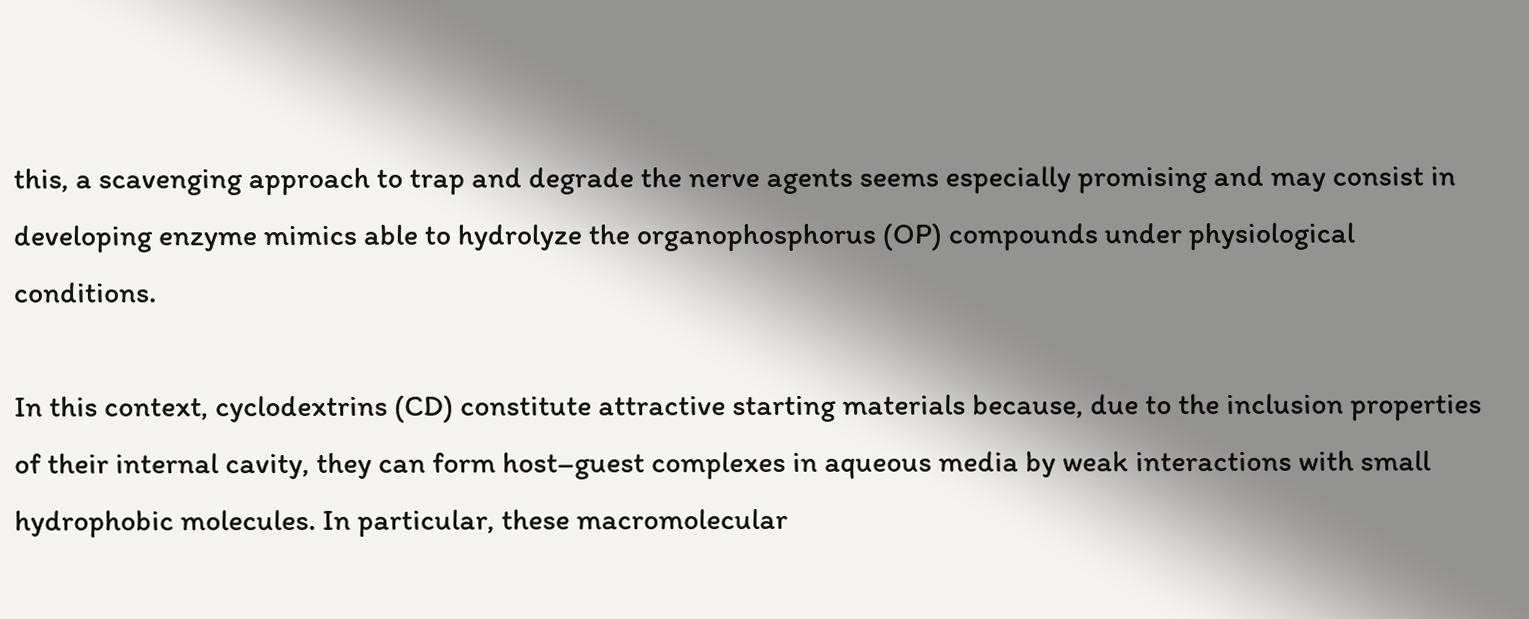this, a scavenging approach to trap and degrade the nerve agents seems especially promising and may consist in developing enzyme mimics able to hydrolyze the organophosphorus (OP) compounds under physiological conditions.

In this context, cyclodextrins (CD) constitute attractive starting materials because, due to the inclusion properties of their internal cavity, they can form host–guest complexes in aqueous media by weak interactions with small hydrophobic molecules. In particular, these macromolecular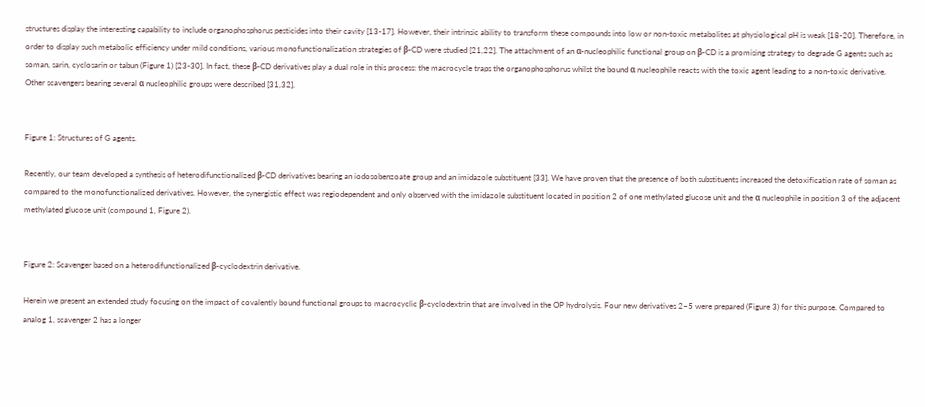structures display the interesting capability to include organophosphorus pesticides into their cavity [13-17]. However, their intrinsic ability to transform these compounds into low or non-toxic metabolites at physiological pH is weak [18-20]. Therefore, in order to display such metabolic efficiency under mild conditions, various monofunctionalization strategies of β-CD were studied [21,22]. The attachment of an α-nucleophilic functional group on β-CD is a promising strategy to degrade G agents such as soman, sarin, cyclosarin or tabun (Figure 1) [23-30]. In fact, these β-CD derivatives play a dual role in this process: the macrocycle traps the organophosphorus whilst the bound α nucleophile reacts with the toxic agent leading to a non-toxic derivative. Other scavengers bearing several α nucleophilic groups were described [31,32].


Figure 1: Structures of G agents.

Recently, our team developed a synthesis of heterodifunctionalized β-CD derivatives bearing an iodosobenzoate group and an imidazole substituent [33]. We have proven that the presence of both substituents increased the detoxification rate of soman as compared to the monofunctionalized derivatives. However, the synergistic effect was regiodependent and only observed with the imidazole substituent located in position 2 of one methylated glucose unit and the α nucleophile in position 3 of the adjacent methylated glucose unit (compound 1, Figure 2).


Figure 2: Scavenger based on a heterodifunctionalized β-cyclodextrin derivative.

Herein we present an extended study focusing on the impact of covalently bound functional groups to macrocyclic β-cyclodextrin that are involved in the OP hydrolysis. Four new derivatives 2–5 were prepared (Figure 3) for this purpose. Compared to analog 1, scavenger 2 has a longer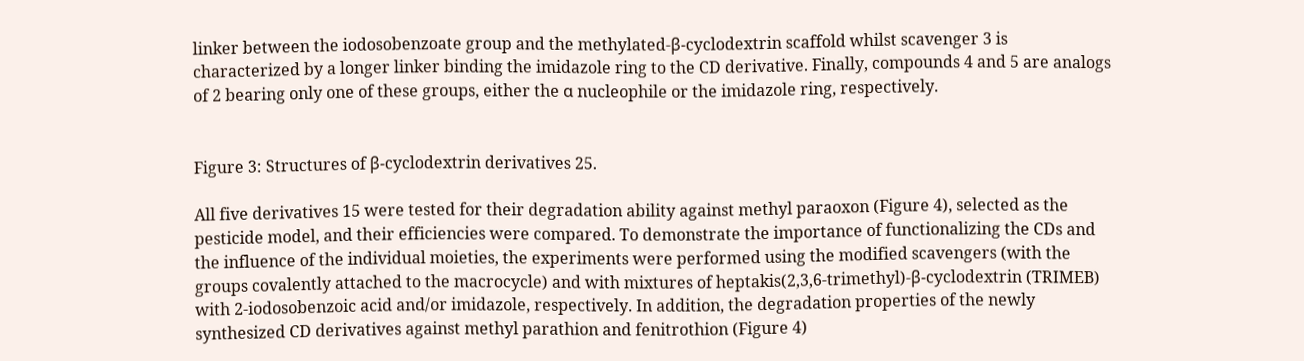linker between the iodosobenzoate group and the methylated-β-cyclodextrin scaffold whilst scavenger 3 is characterized by a longer linker binding the imidazole ring to the CD derivative. Finally, compounds 4 and 5 are analogs of 2 bearing only one of these groups, either the α nucleophile or the imidazole ring, respectively.


Figure 3: Structures of β-cyclodextrin derivatives 25.

All five derivatives 15 were tested for their degradation ability against methyl paraoxon (Figure 4), selected as the pesticide model, and their efficiencies were compared. To demonstrate the importance of functionalizing the CDs and the influence of the individual moieties, the experiments were performed using the modified scavengers (with the groups covalently attached to the macrocycle) and with mixtures of heptakis(2,3,6-trimethyl)-β-cyclodextrin (TRIMEB) with 2-iodosobenzoic acid and/or imidazole, respectively. In addition, the degradation properties of the newly synthesized CD derivatives against methyl parathion and fenitrothion (Figure 4)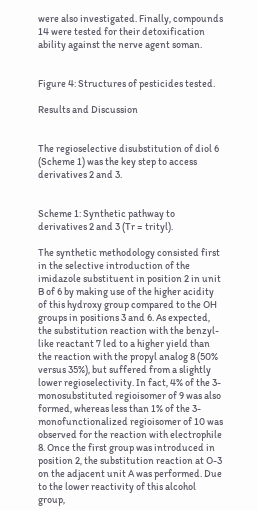were also investigated. Finally, compounds 14 were tested for their detoxification ability against the nerve agent soman.


Figure 4: Structures of pesticides tested.

Results and Discussion


The regioselective disubstitution of diol 6 (Scheme 1) was the key step to access derivatives 2 and 3.


Scheme 1: Synthetic pathway to derivatives 2 and 3 (Tr = trityl).

The synthetic methodology consisted first in the selective introduction of the imidazole substituent in position 2 in unit B of 6 by making use of the higher acidity of this hydroxy group compared to the OH groups in positions 3 and 6. As expected, the substitution reaction with the benzyl-like reactant 7 led to a higher yield than the reaction with the propyl analog 8 (50% versus 35%), but suffered from a slightly lower regioselectivity. In fact, 4% of the 3-monosubstituted regioisomer of 9 was also formed, whereas less than 1% of the 3-monofunctionalized regioisomer of 10 was observed for the reaction with electrophile 8. Once the first group was introduced in position 2, the substitution reaction at O-3 on the adjacent unit A was performed. Due to the lower reactivity of this alcohol group,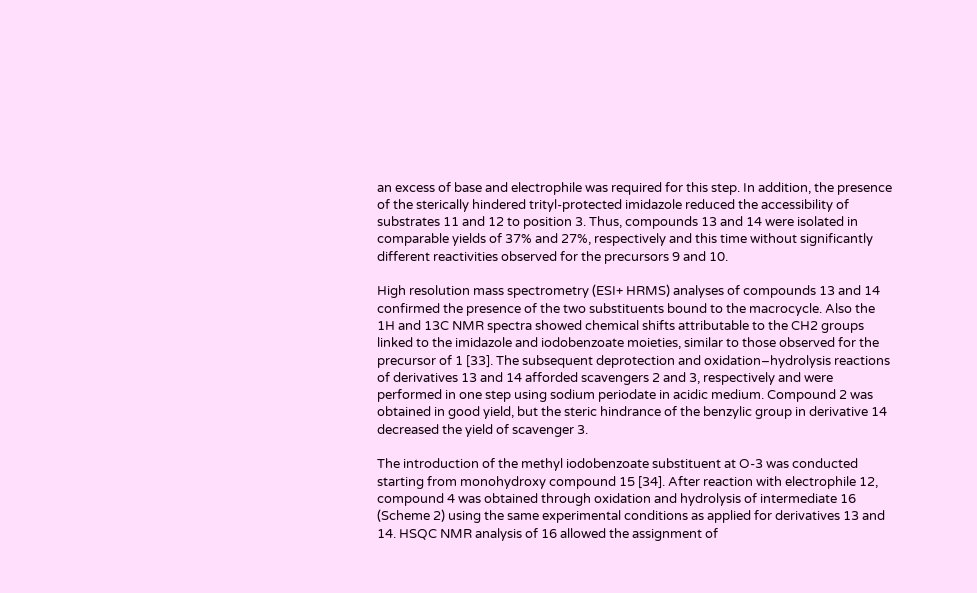an excess of base and electrophile was required for this step. In addition, the presence of the sterically hindered trityl-protected imidazole reduced the accessibility of substrates 11 and 12 to position 3. Thus, compounds 13 and 14 were isolated in comparable yields of 37% and 27%, respectively and this time without significantly different reactivities observed for the precursors 9 and 10.

High resolution mass spectrometry (ESI+ HRMS) analyses of compounds 13 and 14 confirmed the presence of the two substituents bound to the macrocycle. Also the 1H and 13C NMR spectra showed chemical shifts attributable to the CH2 groups linked to the imidazole and iodobenzoate moieties, similar to those observed for the precursor of 1 [33]. The subsequent deprotection and oxidation–hydrolysis reactions of derivatives 13 and 14 afforded scavengers 2 and 3, respectively and were performed in one step using sodium periodate in acidic medium. Compound 2 was obtained in good yield, but the steric hindrance of the benzylic group in derivative 14 decreased the yield of scavenger 3.

The introduction of the methyl iodobenzoate substituent at O-3 was conducted starting from monohydroxy compound 15 [34]. After reaction with electrophile 12, compound 4 was obtained through oxidation and hydrolysis of intermediate 16 (Scheme 2) using the same experimental conditions as applied for derivatives 13 and 14. HSQC NMR analysis of 16 allowed the assignment of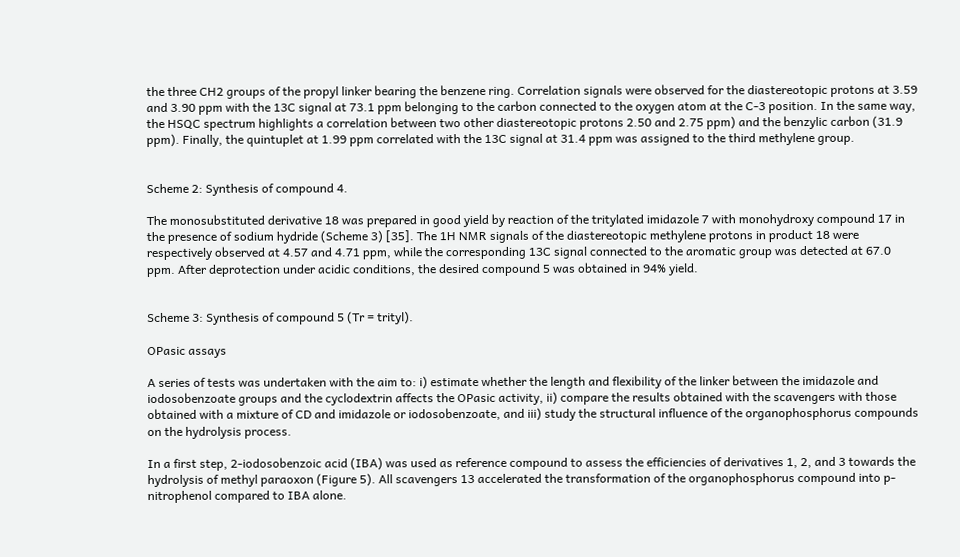the three CH2 groups of the propyl linker bearing the benzene ring. Correlation signals were observed for the diastereotopic protons at 3.59 and 3.90 ppm with the 13C signal at 73.1 ppm belonging to the carbon connected to the oxygen atom at the C-3 position. In the same way, the HSQC spectrum highlights a correlation between two other diastereotopic protons 2.50 and 2.75 ppm) and the benzylic carbon (31.9 ppm). Finally, the quintuplet at 1.99 ppm correlated with the 13C signal at 31.4 ppm was assigned to the third methylene group.


Scheme 2: Synthesis of compound 4.

The monosubstituted derivative 18 was prepared in good yield by reaction of the tritylated imidazole 7 with monohydroxy compound 17 in the presence of sodium hydride (Scheme 3) [35]. The 1H NMR signals of the diastereotopic methylene protons in product 18 were respectively observed at 4.57 and 4.71 ppm, while the corresponding 13C signal connected to the aromatic group was detected at 67.0 ppm. After deprotection under acidic conditions, the desired compound 5 was obtained in 94% yield.


Scheme 3: Synthesis of compound 5 (Tr = trityl).

OPasic assays

A series of tests was undertaken with the aim to: i) estimate whether the length and flexibility of the linker between the imidazole and iodosobenzoate groups and the cyclodextrin affects the OPasic activity, ii) compare the results obtained with the scavengers with those obtained with a mixture of CD and imidazole or iodosobenzoate, and iii) study the structural influence of the organophosphorus compounds on the hydrolysis process.

In a first step, 2-iodosobenzoic acid (IBA) was used as reference compound to assess the efficiencies of derivatives 1, 2, and 3 towards the hydrolysis of methyl paraoxon (Figure 5). All scavengers 13 accelerated the transformation of the organophosphorus compound into p-nitrophenol compared to IBA alone.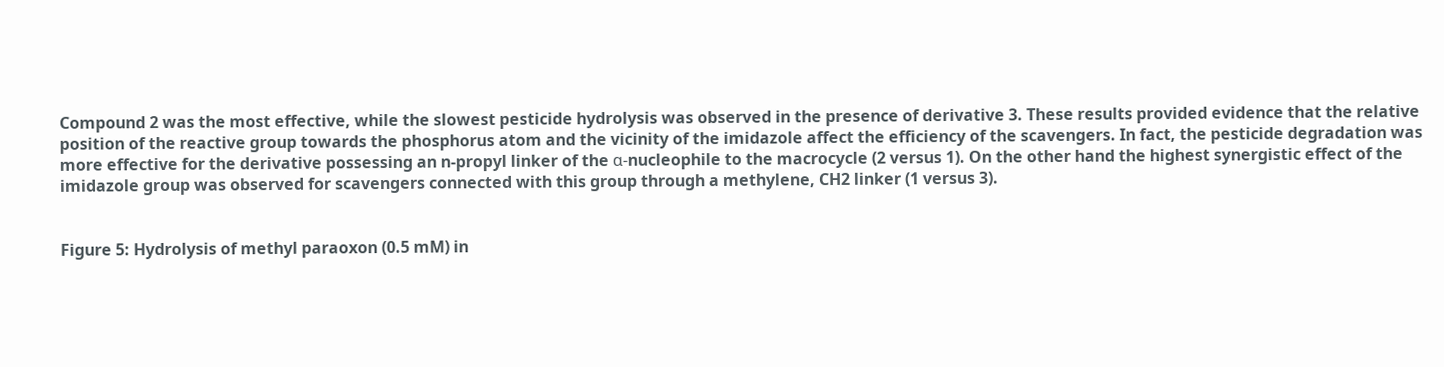Compound 2 was the most effective, while the slowest pesticide hydrolysis was observed in the presence of derivative 3. These results provided evidence that the relative position of the reactive group towards the phosphorus atom and the vicinity of the imidazole affect the efficiency of the scavengers. In fact, the pesticide degradation was more effective for the derivative possessing an n-propyl linker of the α-nucleophile to the macrocycle (2 versus 1). On the other hand the highest synergistic effect of the imidazole group was observed for scavengers connected with this group through a methylene, CH2 linker (1 versus 3).


Figure 5: Hydrolysis of methyl paraoxon (0.5 mM) in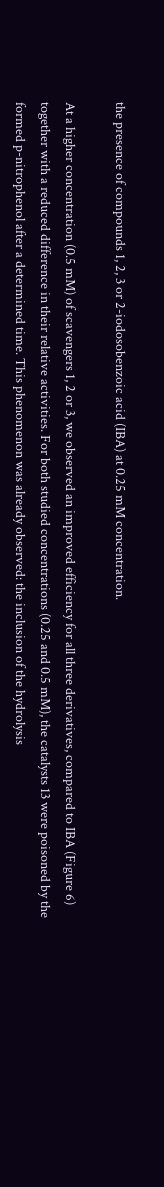the presence of compounds 1, 2, 3 or 2-iodosobenzoic acid (IBA) at 0.25 mM concentration.

At a higher concentration (0.5 mM) of scavengers 1, 2 or 3, we observed an improved efficiency for all three derivatives, compared to IBA (Figure 6) together with a reduced difference in their relative activities. For both studied concentrations (0.25 and 0.5 mM), the catalysts 13 were poisoned by the formed p-nitrophenol after a determined time. This phenomenon was already observed: the inclusion of the hydrolysis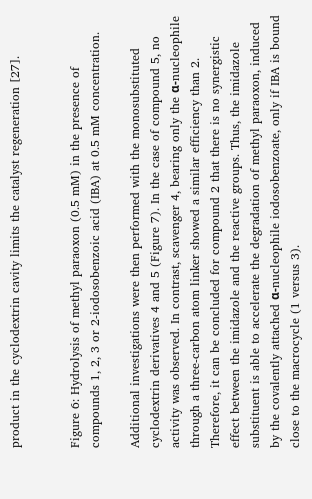product in the cyclodextrin cavity limits the catalyst regeneration [27].


Figure 6: Hydrolysis of methyl paraoxon (0.5 mM) in the presence of compounds 1, 2, 3 or 2-iodosobenzoic acid (IBA) at 0.5 mM concentration.

Additional investigations were then performed with the monosubstituted cyclodextrin derivatives 4 and 5 (Figure 7). In the case of compound 5, no activity was observed. In contrast, scavenger 4, bearing only the α-nucleophile through a three-carbon atom linker showed a similar efficiency than 2. Therefore, it can be concluded for compound 2 that there is no synergistic effect between the imidazole and the reactive groups. Thus, the imidazole substituent is able to accelerate the degradation of methyl paraoxon, induced by the covalently attached α-nucleophile iodosobenzoate, only if IBA is bound close to the macrocycle (1 versus 3).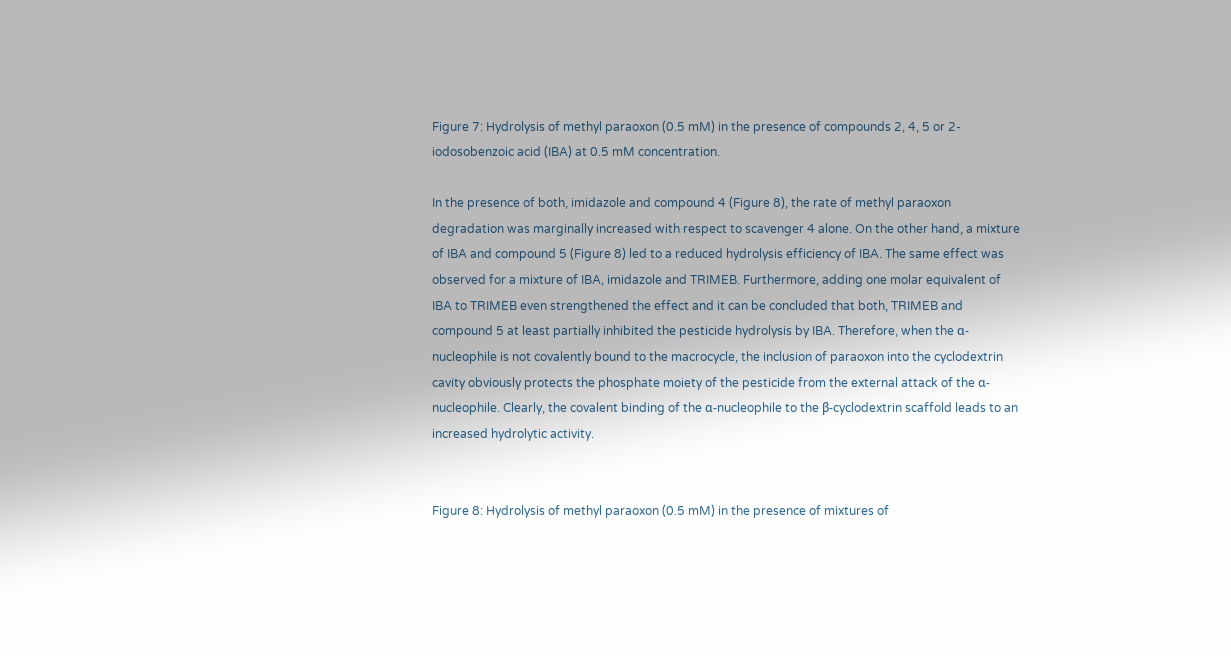Figure 7: Hydrolysis of methyl paraoxon (0.5 mM) in the presence of compounds 2, 4, 5 or 2-iodosobenzoic acid (IBA) at 0.5 mM concentration.

In the presence of both, imidazole and compound 4 (Figure 8), the rate of methyl paraoxon degradation was marginally increased with respect to scavenger 4 alone. On the other hand, a mixture of IBA and compound 5 (Figure 8) led to a reduced hydrolysis efficiency of IBA. The same effect was observed for a mixture of IBA, imidazole and TRIMEB. Furthermore, adding one molar equivalent of IBA to TRIMEB even strengthened the effect and it can be concluded that both, TRIMEB and compound 5 at least partially inhibited the pesticide hydrolysis by IBA. Therefore, when the α-nucleophile is not covalently bound to the macrocycle, the inclusion of paraoxon into the cyclodextrin cavity obviously protects the phosphate moiety of the pesticide from the external attack of the α-nucleophile. Clearly, the covalent binding of the α-nucleophile to the β-cyclodextrin scaffold leads to an increased hydrolytic activity.


Figure 8: Hydrolysis of methyl paraoxon (0.5 mM) in the presence of mixtures of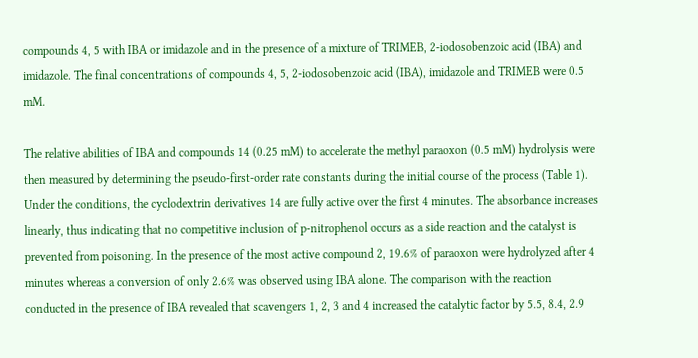compounds 4, 5 with IBA or imidazole and in the presence of a mixture of TRIMEB, 2-iodosobenzoic acid (IBA) and imidazole. The final concentrations of compounds 4, 5, 2-iodosobenzoic acid (IBA), imidazole and TRIMEB were 0.5 mM.

The relative abilities of IBA and compounds 14 (0.25 mM) to accelerate the methyl paraoxon (0.5 mM) hydrolysis were then measured by determining the pseudo-first-order rate constants during the initial course of the process (Table 1). Under the conditions, the cyclodextrin derivatives 14 are fully active over the first 4 minutes. The absorbance increases linearly, thus indicating that no competitive inclusion of p-nitrophenol occurs as a side reaction and the catalyst is prevented from poisoning. In the presence of the most active compound 2, 19.6% of paraoxon were hydrolyzed after 4 minutes whereas a conversion of only 2.6% was observed using IBA alone. The comparison with the reaction conducted in the presence of IBA revealed that scavengers 1, 2, 3 and 4 increased the catalytic factor by 5.5, 8.4, 2.9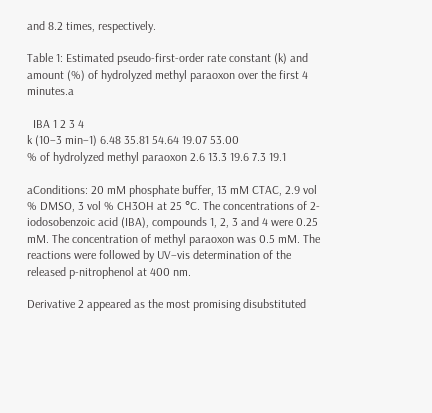and 8.2 times, respectively.

Table 1: Estimated pseudo-first-order rate constant (k) and amount (%) of hydrolyzed methyl paraoxon over the first 4 minutes.a

  IBA 1 2 3 4
k (10−3 min−1) 6.48 35.81 54.64 19.07 53.00
% of hydrolyzed methyl paraoxon 2.6 13.3 19.6 7.3 19.1

aConditions: 20 mM phosphate buffer, 13 mM CTAC, 2.9 vol % DMSO, 3 vol % CH3OH at 25 °C. The concentrations of 2-iodosobenzoic acid (IBA), compounds 1, 2, 3 and 4 were 0.25 mM. The concentration of methyl paraoxon was 0.5 mM. The reactions were followed by UV–vis determination of the released p-nitrophenol at 400 nm.

Derivative 2 appeared as the most promising disubstituted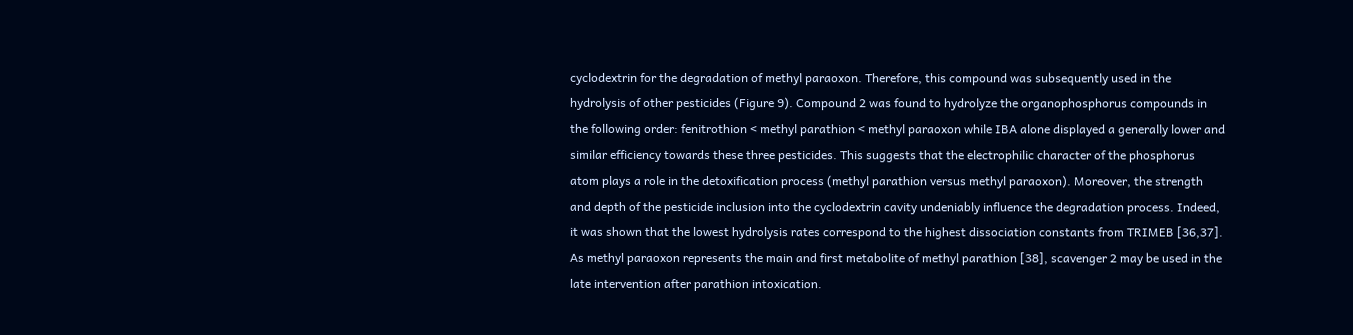cyclodextrin for the degradation of methyl paraoxon. Therefore, this compound was subsequently used in the hydrolysis of other pesticides (Figure 9). Compound 2 was found to hydrolyze the organophosphorus compounds in the following order: fenitrothion < methyl parathion < methyl paraoxon while IBA alone displayed a generally lower and similar efficiency towards these three pesticides. This suggests that the electrophilic character of the phosphorus atom plays a role in the detoxification process (methyl parathion versus methyl paraoxon). Moreover, the strength and depth of the pesticide inclusion into the cyclodextrin cavity undeniably influence the degradation process. Indeed, it was shown that the lowest hydrolysis rates correspond to the highest dissociation constants from TRIMEB [36,37]. As methyl paraoxon represents the main and first metabolite of methyl parathion [38], scavenger 2 may be used in the late intervention after parathion intoxication.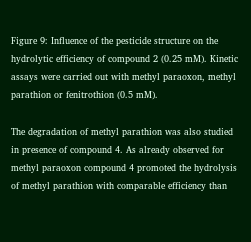Figure 9: Influence of the pesticide structure on the hydrolytic efficiency of compound 2 (0.25 mM). Kinetic assays were carried out with methyl paraoxon, methyl parathion or fenitrothion (0.5 mM).

The degradation of methyl parathion was also studied in presence of compound 4. As already observed for methyl paraoxon compound 4 promoted the hydrolysis of methyl parathion with comparable efficiency than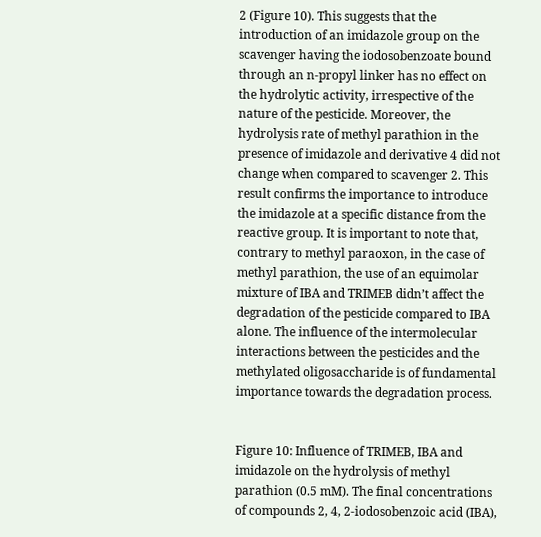2 (Figure 10). This suggests that the introduction of an imidazole group on the scavenger having the iodosobenzoate bound through an n-propyl linker has no effect on the hydrolytic activity, irrespective of the nature of the pesticide. Moreover, the hydrolysis rate of methyl parathion in the presence of imidazole and derivative 4 did not change when compared to scavenger 2. This result confirms the importance to introduce the imidazole at a specific distance from the reactive group. It is important to note that, contrary to methyl paraoxon, in the case of methyl parathion, the use of an equimolar mixture of IBA and TRIMEB didn’t affect the degradation of the pesticide compared to IBA alone. The influence of the intermolecular interactions between the pesticides and the methylated oligosaccharide is of fundamental importance towards the degradation process.


Figure 10: Influence of TRIMEB, IBA and imidazole on the hydrolysis of methyl parathion (0.5 mM). The final concentrations of compounds 2, 4, 2-iodosobenzoic acid (IBA),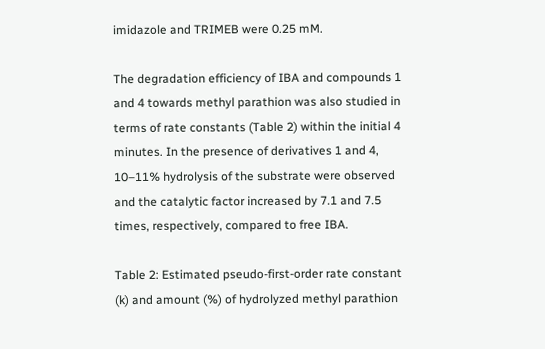imidazole and TRIMEB were 0.25 mM.

The degradation efficiency of IBA and compounds 1 and 4 towards methyl parathion was also studied in terms of rate constants (Table 2) within the initial 4 minutes. In the presence of derivatives 1 and 4, 10–11% hydrolysis of the substrate were observed and the catalytic factor increased by 7.1 and 7.5 times, respectively, compared to free IBA.

Table 2: Estimated pseudo-first-order rate constant (k) and amount (%) of hydrolyzed methyl parathion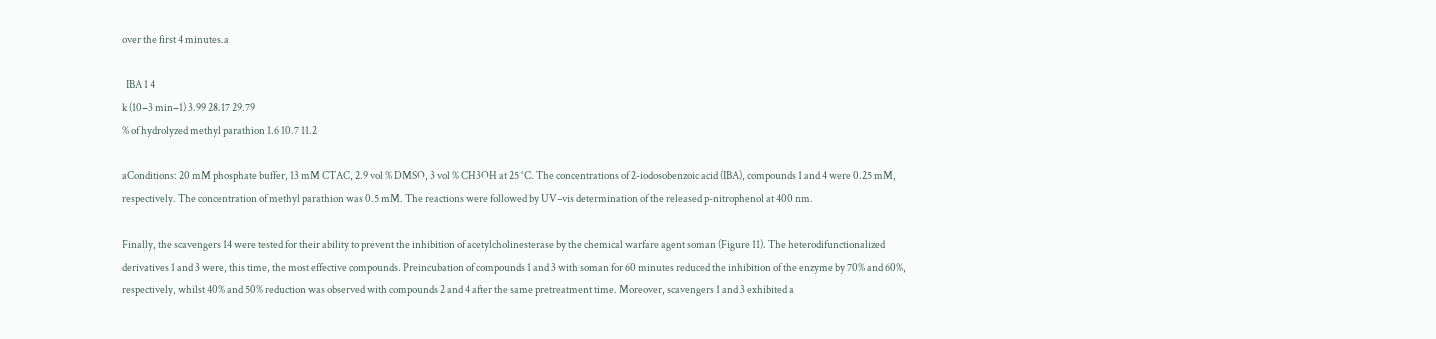over the first 4 minutes.a

  IBA 1 4
k (10−3 min−1) 3.99 28.17 29.79
% of hydrolyzed methyl parathion 1.6 10.7 11.2

aConditions: 20 mM phosphate buffer, 13 mM CTAC, 2.9 vol % DMSO, 3 vol % CH3OH at 25 °C. The concentrations of 2-iodosobenzoic acid (IBA), compounds 1 and 4 were 0.25 mM, respectively. The concentration of methyl parathion was 0.5 mM. The reactions were followed by UV–vis determination of the released p-nitrophenol at 400 nm.

Finally, the scavengers 14 were tested for their ability to prevent the inhibition of acetylcholinesterase by the chemical warfare agent soman (Figure 11). The heterodifunctionalized derivatives 1 and 3 were, this time, the most effective compounds. Preincubation of compounds 1 and 3 with soman for 60 minutes reduced the inhibition of the enzyme by 70% and 60%, respectively, whilst 40% and 50% reduction was observed with compounds 2 and 4 after the same pretreatment time. Moreover, scavengers 1 and 3 exhibited a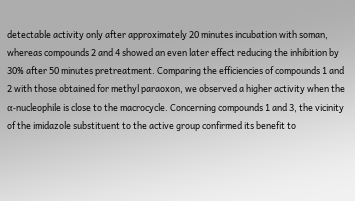detectable activity only after approximately 20 minutes incubation with soman, whereas compounds 2 and 4 showed an even later effect reducing the inhibition by 30% after 50 minutes pretreatment. Comparing the efficiencies of compounds 1 and 2 with those obtained for methyl paraoxon, we observed a higher activity when the α-nucleophile is close to the macrocycle. Concerning compounds 1 and 3, the vicinity of the imidazole substituent to the active group confirmed its benefit to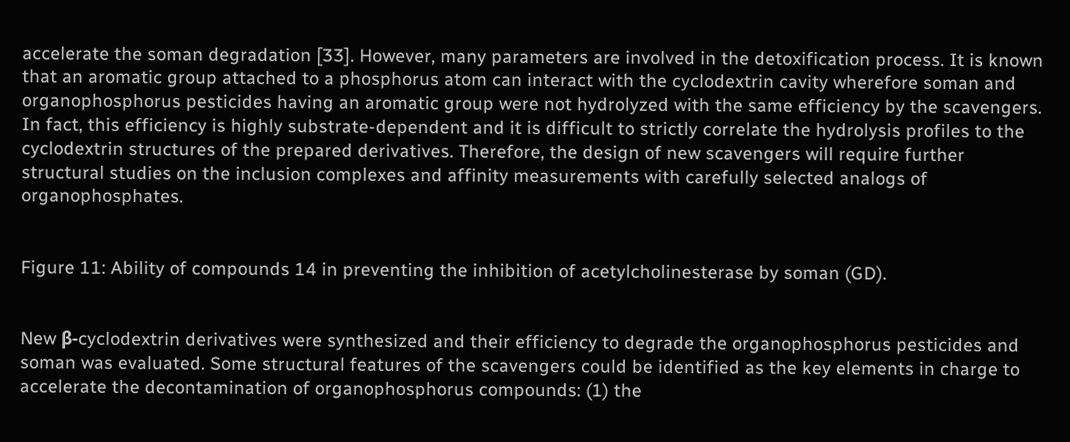accelerate the soman degradation [33]. However, many parameters are involved in the detoxification process. It is known that an aromatic group attached to a phosphorus atom can interact with the cyclodextrin cavity wherefore soman and organophosphorus pesticides having an aromatic group were not hydrolyzed with the same efficiency by the scavengers. In fact, this efficiency is highly substrate-dependent and it is difficult to strictly correlate the hydrolysis profiles to the cyclodextrin structures of the prepared derivatives. Therefore, the design of new scavengers will require further structural studies on the inclusion complexes and affinity measurements with carefully selected analogs of organophosphates.


Figure 11: Ability of compounds 14 in preventing the inhibition of acetylcholinesterase by soman (GD).


New β-cyclodextrin derivatives were synthesized and their efficiency to degrade the organophosphorus pesticides and soman was evaluated. Some structural features of the scavengers could be identified as the key elements in charge to accelerate the decontamination of organophosphorus compounds: (1) the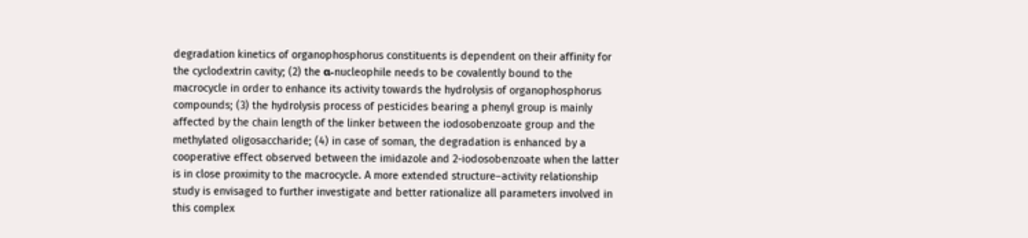degradation kinetics of organophosphorus constituents is dependent on their affinity for the cyclodextrin cavity; (2) the α-nucleophile needs to be covalently bound to the macrocycle in order to enhance its activity towards the hydrolysis of organophosphorus compounds; (3) the hydrolysis process of pesticides bearing a phenyl group is mainly affected by the chain length of the linker between the iodosobenzoate group and the methylated oligosaccharide; (4) in case of soman, the degradation is enhanced by a cooperative effect observed between the imidazole and 2-iodosobenzoate when the latter is in close proximity to the macrocycle. A more extended structure–activity relationship study is envisaged to further investigate and better rationalize all parameters involved in this complex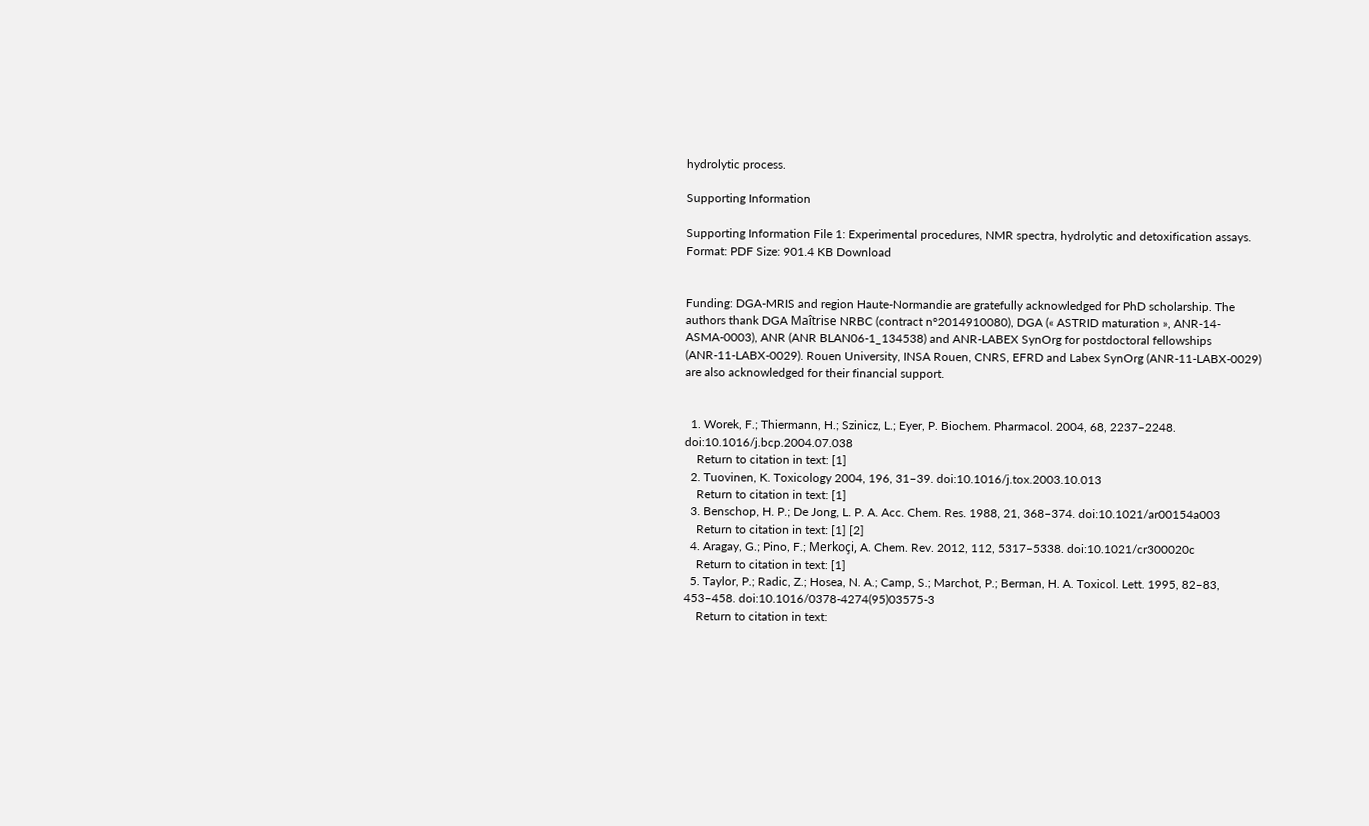hydrolytic process.

Supporting Information

Supporting Information File 1: Experimental procedures, NMR spectra, hydrolytic and detoxification assays.
Format: PDF Size: 901.4 KB Download


Funding: DGA-MRIS and region Haute-Normandie are gratefully acknowledged for PhD scholarship. The authors thank DGA Maîtrise NRBC (contract n°2014910080), DGA (« ASTRID maturation », ANR-14-ASMA-0003), ANR (ANR BLAN06-1_134538) and ANR-LABEX SynOrg for postdoctoral fellowships (ANR-11-LABX-0029). Rouen University, INSA Rouen, CNRS, EFRD and Labex SynOrg (ANR-11-LABX-0029) are also acknowledged for their financial support.


  1. Worek, F.; Thiermann, H.; Szinicz, L.; Eyer, P. Biochem. Pharmacol. 2004, 68, 2237–2248. doi:10.1016/j.bcp.2004.07.038
    Return to citation in text: [1]
  2. Tuovinen, K. Toxicology 2004, 196, 31–39. doi:10.1016/j.tox.2003.10.013
    Return to citation in text: [1]
  3. Benschop, H. P.; De Jong, L. P. A. Acc. Chem. Res. 1988, 21, 368–374. doi:10.1021/ar00154a003
    Return to citation in text: [1] [2]
  4. Aragay, G.; Pino, F.; Merkoçi, A. Chem. Rev. 2012, 112, 5317–5338. doi:10.1021/cr300020c
    Return to citation in text: [1]
  5. Taylor, P.; Radic, Z.; Hosea, N. A.; Camp, S.; Marchot, P.; Berman, H. A. Toxicol. Lett. 1995, 82–83, 453–458. doi:10.1016/0378-4274(95)03575-3
    Return to citation in text: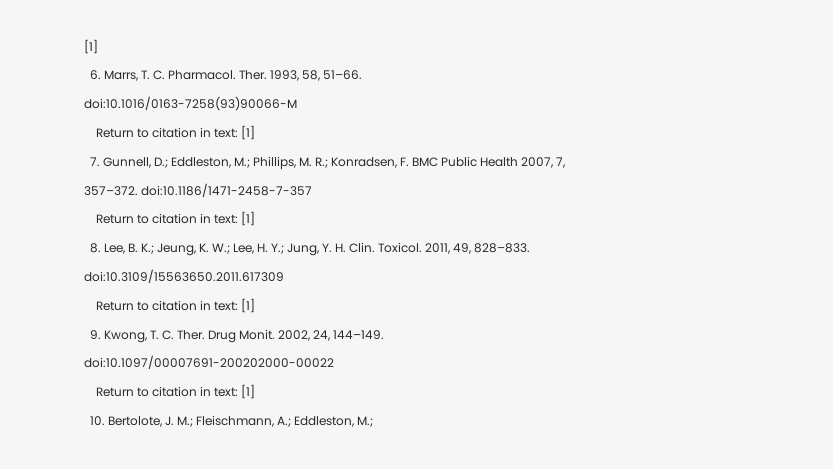[1]
  6. Marrs, T. C. Pharmacol. Ther. 1993, 58, 51–66. doi:10.1016/0163-7258(93)90066-M
    Return to citation in text: [1]
  7. Gunnell, D.; Eddleston, M.; Phillips, M. R.; Konradsen, F. BMC Public Health 2007, 7, 357–372. doi:10.1186/1471-2458-7-357
    Return to citation in text: [1]
  8. Lee, B. K.; Jeung, K. W.; Lee, H. Y.; Jung, Y. H. Clin. Toxicol. 2011, 49, 828–833. doi:10.3109/15563650.2011.617309
    Return to citation in text: [1]
  9. Kwong, T. C. Ther. Drug Monit. 2002, 24, 144–149. doi:10.1097/00007691-200202000-00022
    Return to citation in text: [1]
  10. Bertolote, J. M.; Fleischmann, A.; Eddleston, M.;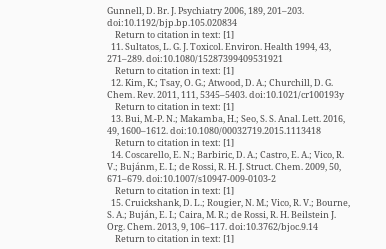Gunnell, D. Br. J. Psychiatry 2006, 189, 201–203. doi:10.1192/bjp.bp.105.020834
    Return to citation in text: [1]
  11. Sultatos, L. G. J. Toxicol. Environ. Health 1994, 43, 271–289. doi:10.1080/15287399409531921
    Return to citation in text: [1]
  12. Kim, K.; Tsay, O. G.; Atwood, D. A.; Churchill, D. G. Chem. Rev. 2011, 111, 5345–5403. doi:10.1021/cr100193y
    Return to citation in text: [1]
  13. Bui, M.-P. N.; Makamba, H.; Seo, S. S. Anal. Lett. 2016, 49, 1600–1612. doi:10.1080/00032719.2015.1113418
    Return to citation in text: [1]
  14. Coscarello, E. N.; Barbiric, D. A.; Castro, E. A.; Vico, R. V.; Bujánm, E. I.; de Rossi, R. H. J. Struct. Chem. 2009, 50, 671–679. doi:10.1007/s10947-009-0103-2
    Return to citation in text: [1]
  15. Cruickshank, D. L.; Rougier, N. M.; Vico, R. V.; Bourne, S. A.; Buján, E. I.; Caira, M. R.; de Rossi, R. H. Beilstein J. Org. Chem. 2013, 9, 106–117. doi:10.3762/bjoc.9.14
    Return to citation in text: [1]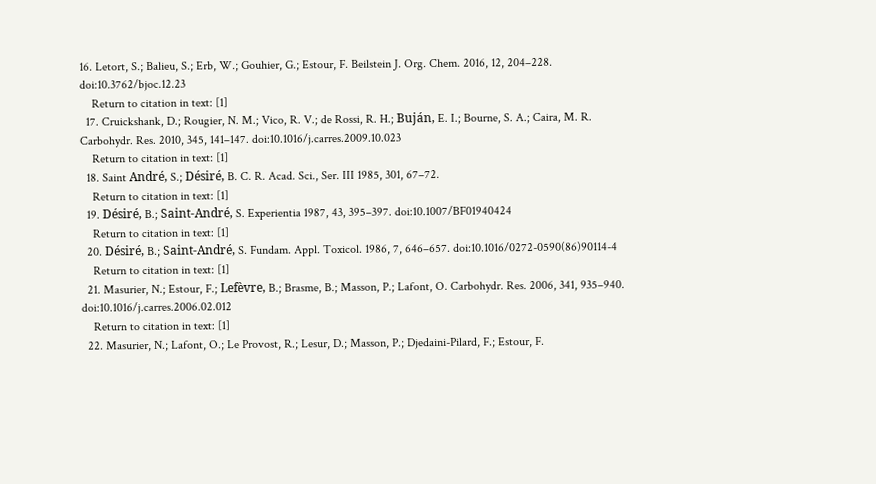16. Letort, S.; Balieu, S.; Erb, W.; Gouhier, G.; Estour, F. Beilstein J. Org. Chem. 2016, 12, 204–228. doi:10.3762/bjoc.12.23
    Return to citation in text: [1]
  17. Cruickshank, D.; Rougier, N. M.; Vico, R. V.; de Rossi, R. H.; Buján, E. I.; Bourne, S. A.; Caira, M. R. Carbohydr. Res. 2010, 345, 141–147. doi:10.1016/j.carres.2009.10.023
    Return to citation in text: [1]
  18. Saint André, S.; Désiré, B. C. R. Acad. Sci., Ser. III 1985, 301, 67–72.
    Return to citation in text: [1]
  19. Désiré, B.; Saint-André, S. Experientia 1987, 43, 395–397. doi:10.1007/BF01940424
    Return to citation in text: [1]
  20. Désiré, B.; Saint-André, S. Fundam. Appl. Toxicol. 1986, 7, 646–657. doi:10.1016/0272-0590(86)90114-4
    Return to citation in text: [1]
  21. Masurier, N.; Estour, F.; Lefèvre, B.; Brasme, B.; Masson, P.; Lafont, O. Carbohydr. Res. 2006, 341, 935–940. doi:10.1016/j.carres.2006.02.012
    Return to citation in text: [1]
  22. Masurier, N.; Lafont, O.; Le Provost, R.; Lesur, D.; Masson, P.; Djedaini-Pilard, F.; Estour, F.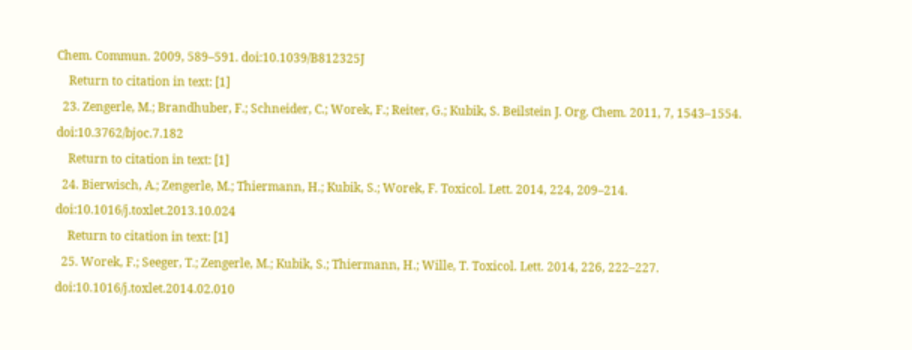Chem. Commun. 2009, 589–591. doi:10.1039/B812325J
    Return to citation in text: [1]
  23. Zengerle, M.; Brandhuber, F.; Schneider, C.; Worek, F.; Reiter, G.; Kubik, S. Beilstein J. Org. Chem. 2011, 7, 1543–1554. doi:10.3762/bjoc.7.182
    Return to citation in text: [1]
  24. Bierwisch, A.; Zengerle, M.; Thiermann, H.; Kubik, S.; Worek, F. Toxicol. Lett. 2014, 224, 209–214. doi:10.1016/j.toxlet.2013.10.024
    Return to citation in text: [1]
  25. Worek, F.; Seeger, T.; Zengerle, M.; Kubik, S.; Thiermann, H.; Wille, T. Toxicol. Lett. 2014, 226, 222–227. doi:10.1016/j.toxlet.2014.02.010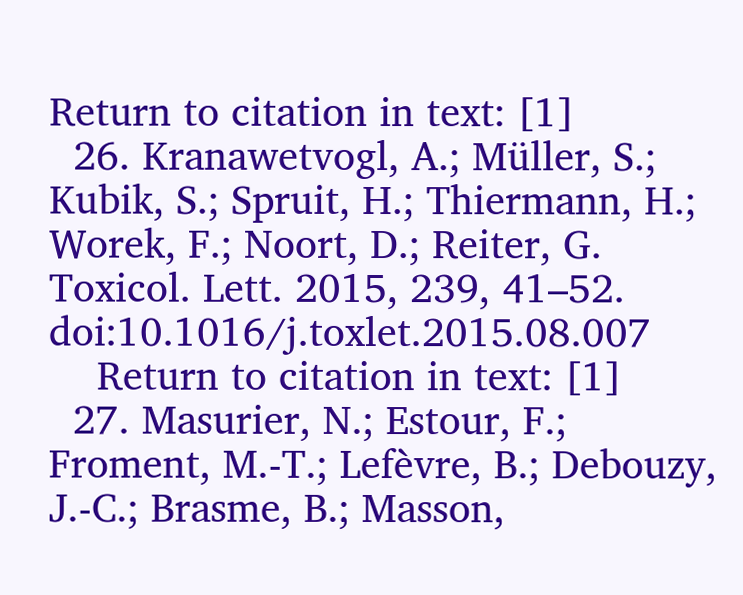Return to citation in text: [1]
  26. Kranawetvogl, A.; Müller, S.; Kubik, S.; Spruit, H.; Thiermann, H.; Worek, F.; Noort, D.; Reiter, G. Toxicol. Lett. 2015, 239, 41–52. doi:10.1016/j.toxlet.2015.08.007
    Return to citation in text: [1]
  27. Masurier, N.; Estour, F.; Froment, M.-T.; Lefèvre, B.; Debouzy, J.-C.; Brasme, B.; Masson,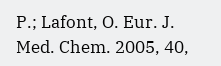P.; Lafont, O. Eur. J. Med. Chem. 2005, 40,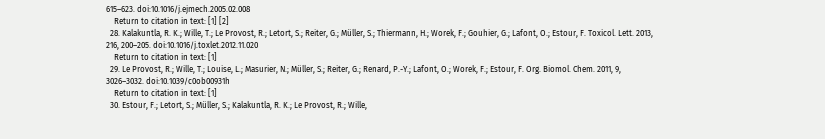615–623. doi:10.1016/j.ejmech.2005.02.008
    Return to citation in text: [1] [2]
  28. Kalakuntla, R. K.; Wille, T.; Le Provost, R.; Letort, S.; Reiter, G.; Müller, S.; Thiermann, H.; Worek, F.; Gouhier, G.; Lafont, O.; Estour, F. Toxicol. Lett. 2013, 216, 200–205. doi:10.1016/j.toxlet.2012.11.020
    Return to citation in text: [1]
  29. Le Provost, R.; Wille, T.; Louise, L.; Masurier, N.; Müller, S.; Reiter, G.; Renard, P.-Y.; Lafont, O.; Worek, F.; Estour, F. Org. Biomol. Chem. 2011, 9, 3026–3032. doi:10.1039/c0ob00931h
    Return to citation in text: [1]
  30. Estour, F.; Letort, S.; Müller, S.; Kalakuntla, R. K.; Le Provost, R.; Wille,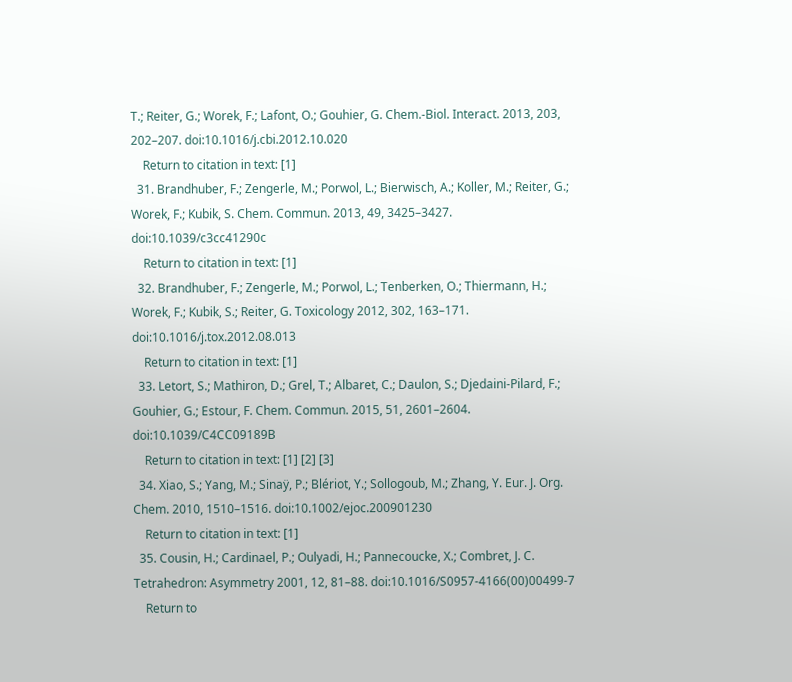T.; Reiter, G.; Worek, F.; Lafont, O.; Gouhier, G. Chem.-Biol. Interact. 2013, 203, 202–207. doi:10.1016/j.cbi.2012.10.020
    Return to citation in text: [1]
  31. Brandhuber, F.; Zengerle, M.; Porwol, L.; Bierwisch, A.; Koller, M.; Reiter, G.; Worek, F.; Kubik, S. Chem. Commun. 2013, 49, 3425–3427. doi:10.1039/c3cc41290c
    Return to citation in text: [1]
  32. Brandhuber, F.; Zengerle, M.; Porwol, L.; Tenberken, O.; Thiermann, H.; Worek, F.; Kubik, S.; Reiter, G. Toxicology 2012, 302, 163–171. doi:10.1016/j.tox.2012.08.013
    Return to citation in text: [1]
  33. Letort, S.; Mathiron, D.; Grel, T.; Albaret, C.; Daulon, S.; Djedaini-Pilard, F.; Gouhier, G.; Estour, F. Chem. Commun. 2015, 51, 2601–2604. doi:10.1039/C4CC09189B
    Return to citation in text: [1] [2] [3]
  34. Xiao, S.; Yang, M.; Sinaÿ, P.; Blériot, Y.; Sollogoub, M.; Zhang, Y. Eur. J. Org. Chem. 2010, 1510–1516. doi:10.1002/ejoc.200901230
    Return to citation in text: [1]
  35. Cousin, H.; Cardinael, P.; Oulyadi, H.; Pannecoucke, X.; Combret, J. C. Tetrahedron: Asymmetry 2001, 12, 81–88. doi:10.1016/S0957-4166(00)00499-7
    Return to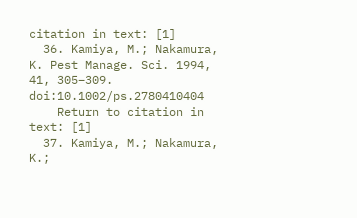citation in text: [1]
  36. Kamiya, M.; Nakamura, K. Pest Manage. Sci. 1994, 41, 305–309. doi:10.1002/ps.2780410404
    Return to citation in text: [1]
  37. Kamiya, M.; Nakamura, K.;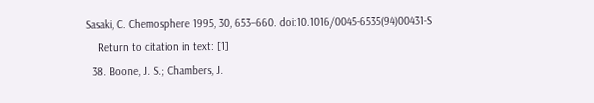Sasaki, C. Chemosphere 1995, 30, 653–660. doi:10.1016/0045-6535(94)00431-S
    Return to citation in text: [1]
  38. Boone, J. S.; Chambers, J.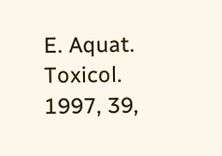E. Aquat. Toxicol. 1997, 39,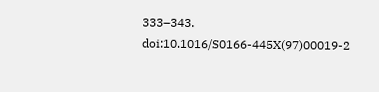333–343. doi:10.1016/S0166-445X(97)00019-2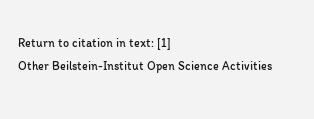Return to citation in text: [1]
Other Beilstein-Institut Open Science Activities